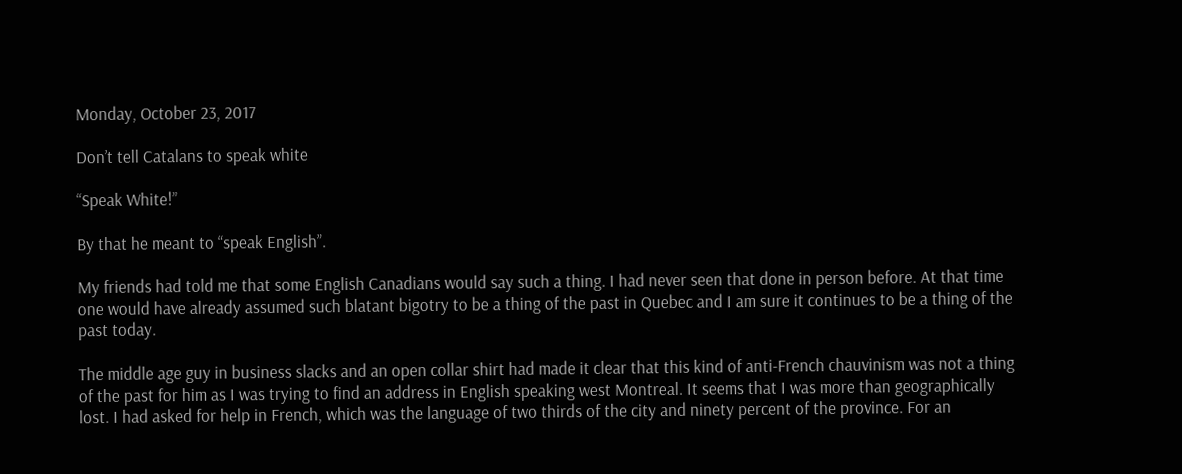Monday, October 23, 2017

Don’t tell Catalans to speak white

“Speak White!”

By that he meant to “speak English”.

My friends had told me that some English Canadians would say such a thing. I had never seen that done in person before. At that time one would have already assumed such blatant bigotry to be a thing of the past in Quebec and I am sure it continues to be a thing of the past today.

The middle age guy in business slacks and an open collar shirt had made it clear that this kind of anti-French chauvinism was not a thing of the past for him as I was trying to find an address in English speaking west Montreal. It seems that I was more than geographically lost. I had asked for help in French, which was the language of two thirds of the city and ninety percent of the province. For an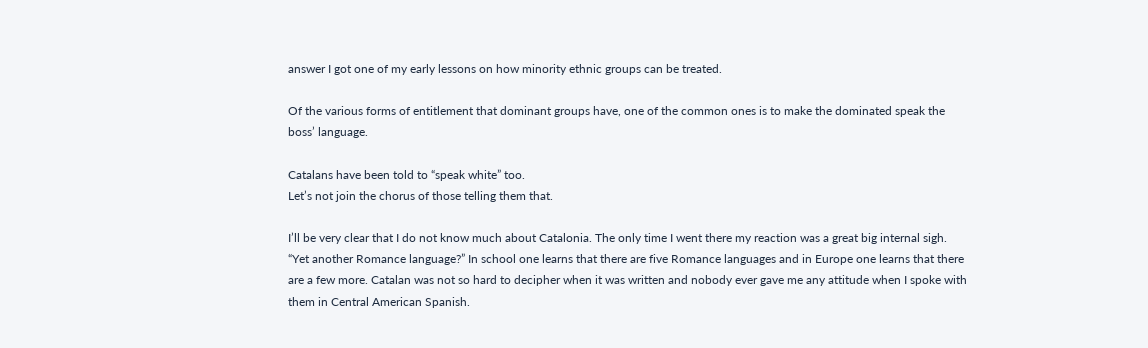answer I got one of my early lessons on how minority ethnic groups can be treated.

Of the various forms of entitlement that dominant groups have, one of the common ones is to make the dominated speak the boss’ language.

Catalans have been told to “speak white” too.
Let’s not join the chorus of those telling them that.

I’ll be very clear that I do not know much about Catalonia. The only time I went there my reaction was a great big internal sigh. “Yet another Romance language?” In school one learns that there are five Romance languages and in Europe one learns that there are a few more. Catalan was not so hard to decipher when it was written and nobody ever gave me any attitude when I spoke with them in Central American Spanish.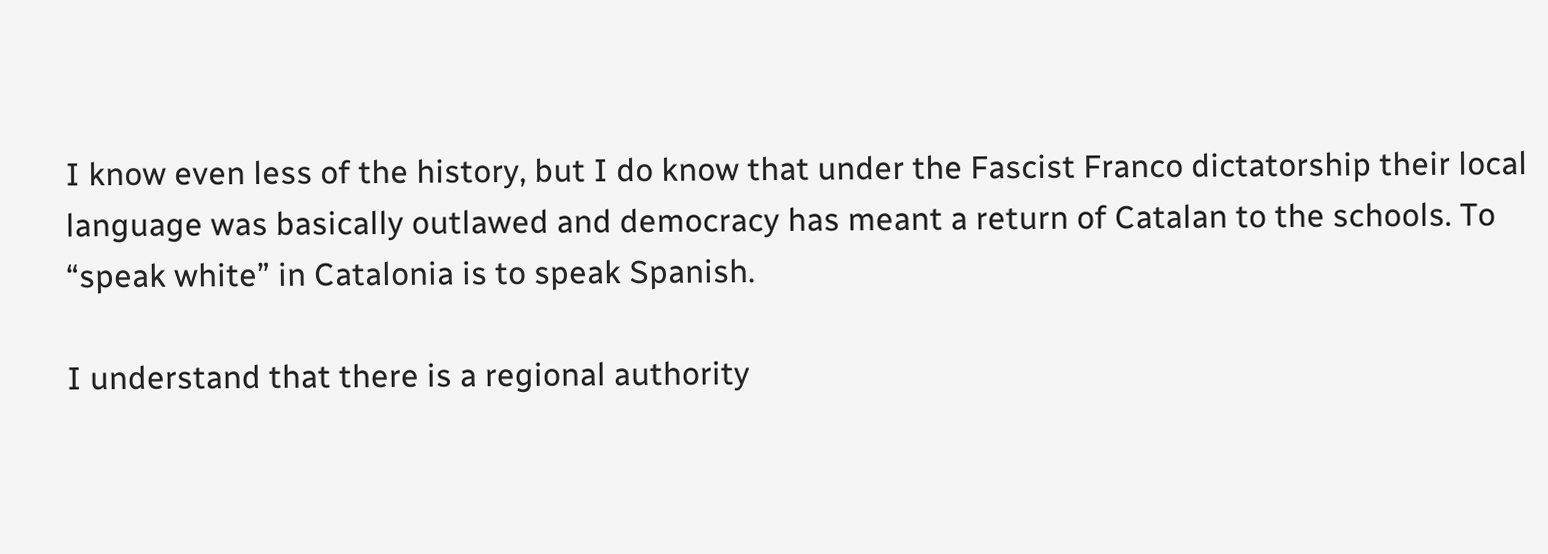I know even less of the history, but I do know that under the Fascist Franco dictatorship their local language was basically outlawed and democracy has meant a return of Catalan to the schools. To “speak white” in Catalonia is to speak Spanish.

I understand that there is a regional authority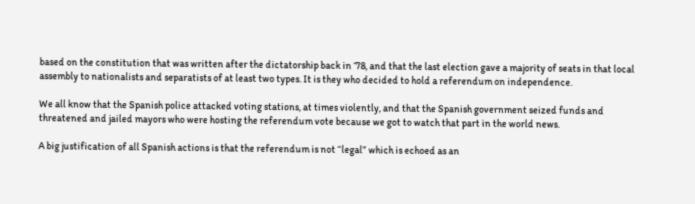based on the constitution that was written after the dictatorship back in ‘78, and that the last election gave a majority of seats in that local assembly to nationalists and separatists of at least two types. It is they who decided to hold a referendum on independence.

We all know that the Spanish police attacked voting stations, at times violently, and that the Spanish government seized funds and threatened and jailed mayors who were hosting the referendum vote because we got to watch that part in the world news.

A big justification of all Spanish actions is that the referendum is not “legal” which is echoed as an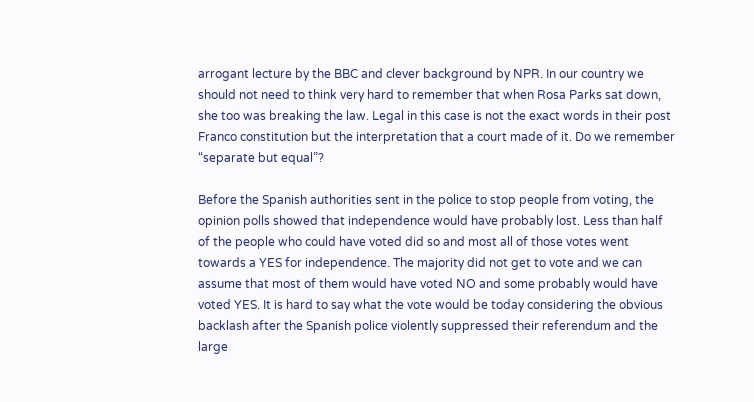arrogant lecture by the BBC and clever background by NPR. In our country we should not need to think very hard to remember that when Rosa Parks sat down, she too was breaking the law. Legal in this case is not the exact words in their post Franco constitution but the interpretation that a court made of it. Do we remember “separate but equal”?

Before the Spanish authorities sent in the police to stop people from voting, the opinion polls showed that independence would have probably lost. Less than half of the people who could have voted did so and most all of those votes went towards a YES for independence. The majority did not get to vote and we can assume that most of them would have voted NO and some probably would have voted YES. It is hard to say what the vote would be today considering the obvious backlash after the Spanish police violently suppressed their referendum and the large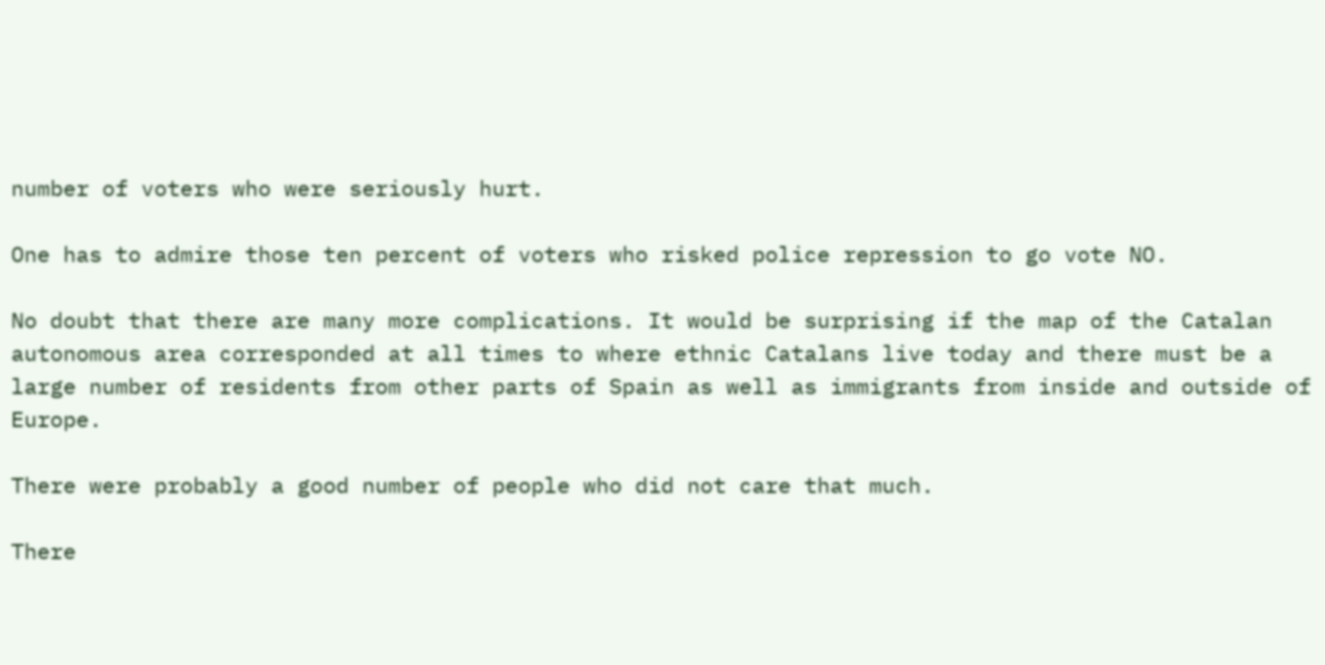number of voters who were seriously hurt.

One has to admire those ten percent of voters who risked police repression to go vote NO.

No doubt that there are many more complications. It would be surprising if the map of the Catalan autonomous area corresponded at all times to where ethnic Catalans live today and there must be a large number of residents from other parts of Spain as well as immigrants from inside and outside of Europe.

There were probably a good number of people who did not care that much.

There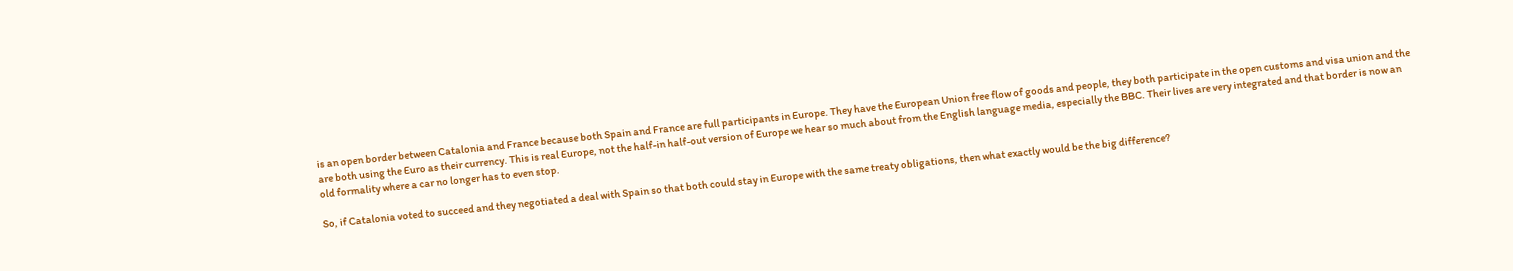is an open border between Catalonia and France because both Spain and France are full participants in Europe. They have the European Union free flow of goods and people, they both participate in the open customs and visa union and the are both using the Euro as their currency. This is real Europe, not the half-in half-out version of Europe we hear so much about from the English language media, especially the BBC. Their lives are very integrated and that border is now an old formality where a car no longer has to even stop.

So, if Catalonia voted to succeed and they negotiated a deal with Spain so that both could stay in Europe with the same treaty obligations, then what exactly would be the big difference?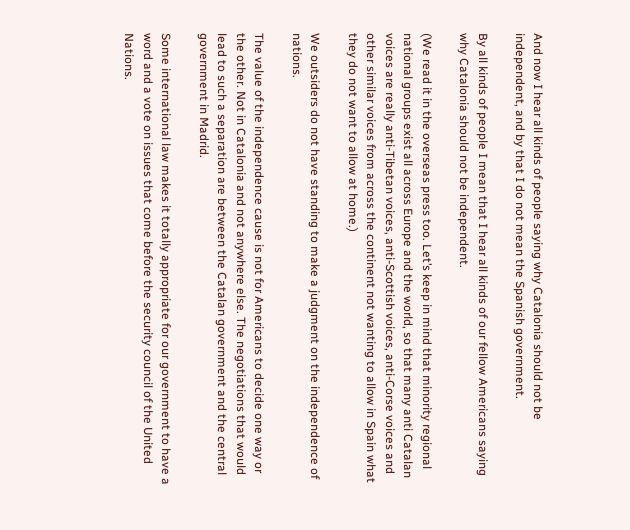And now I hear all kinds of people saying why Catalonia should not be independent, and by that I do not mean the Spanish government.

By all kinds of people I mean that I hear all kinds of our fellow Americans saying why Catalonia should not be independent.

(We read it in the overseas press too. Let’s keep in mind that minority regional national groups exist all across Europe and the world, so that many anti Catalan voices are really anti-Tibetan voices, anti-Scottish voices, anti-Corse voices and other similar voices from across the continent not wanting to allow in Spain what they do not want to allow at home.)

We outsiders do not have standing to make a judgment on the independence of nations.

The value of the independence cause is not for Americans to decide one way or the other. Not in Catalonia and not anywhere else. The negotiations that would lead to such a separation are between the Catalan government and the central government in Madrid.

Some international law makes it totally appropriate for our government to have a word and a vote on issues that come before the security council of the United Nations.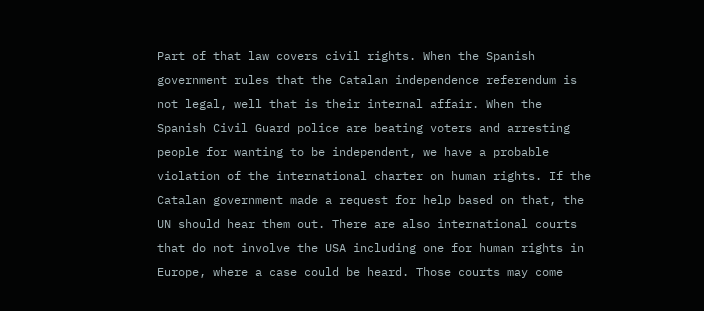Part of that law covers civil rights. When the Spanish government rules that the Catalan independence referendum is not legal, well that is their internal affair. When the Spanish Civil Guard police are beating voters and arresting people for wanting to be independent, we have a probable violation of the international charter on human rights. If the Catalan government made a request for help based on that, the UN should hear them out. There are also international courts that do not involve the USA including one for human rights in Europe, where a case could be heard. Those courts may come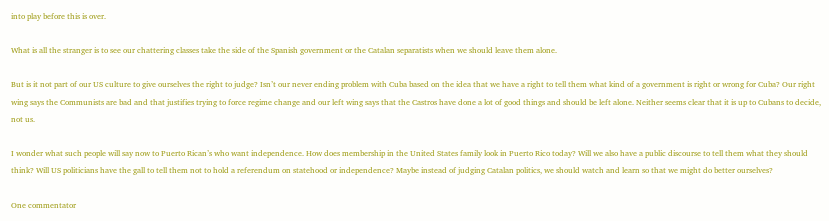into play before this is over.

What is all the stranger is to see our chattering classes take the side of the Spanish government or the Catalan separatists when we should leave them alone.

But is it not part of our US culture to give ourselves the right to judge? Isn’t our never ending problem with Cuba based on the idea that we have a right to tell them what kind of a government is right or wrong for Cuba? Our right wing says the Communists are bad and that justifies trying to force regime change and our left wing says that the Castros have done a lot of good things and should be left alone. Neither seems clear that it is up to Cubans to decide, not us.

I wonder what such people will say now to Puerto Rican’s who want independence. How does membership in the United States family look in Puerto Rico today? Will we also have a public discourse to tell them what they should think? Will US politicians have the gall to tell them not to hold a referendum on statehood or independence? Maybe instead of judging Catalan politics, we should watch and learn so that we might do better ourselves?

One commentator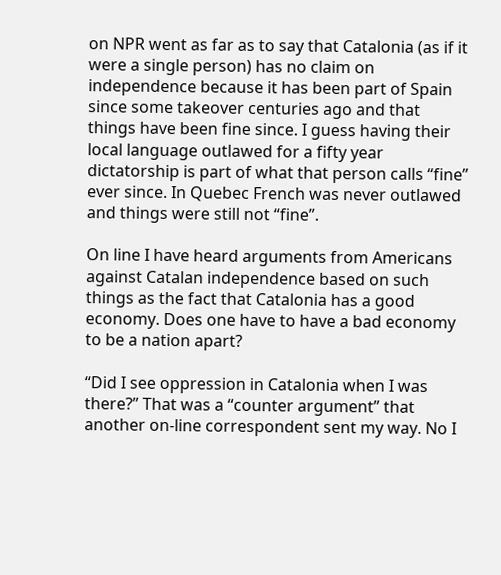on NPR went as far as to say that Catalonia (as if it were a single person) has no claim on independence because it has been part of Spain since some takeover centuries ago and that things have been fine since. I guess having their local language outlawed for a fifty year dictatorship is part of what that person calls “fine” ever since. In Quebec French was never outlawed and things were still not “fine”.

On line I have heard arguments from Americans against Catalan independence based on such things as the fact that Catalonia has a good economy. Does one have to have a bad economy to be a nation apart?

“Did I see oppression in Catalonia when I was there?” That was a “counter argument” that another on-line correspondent sent my way. No I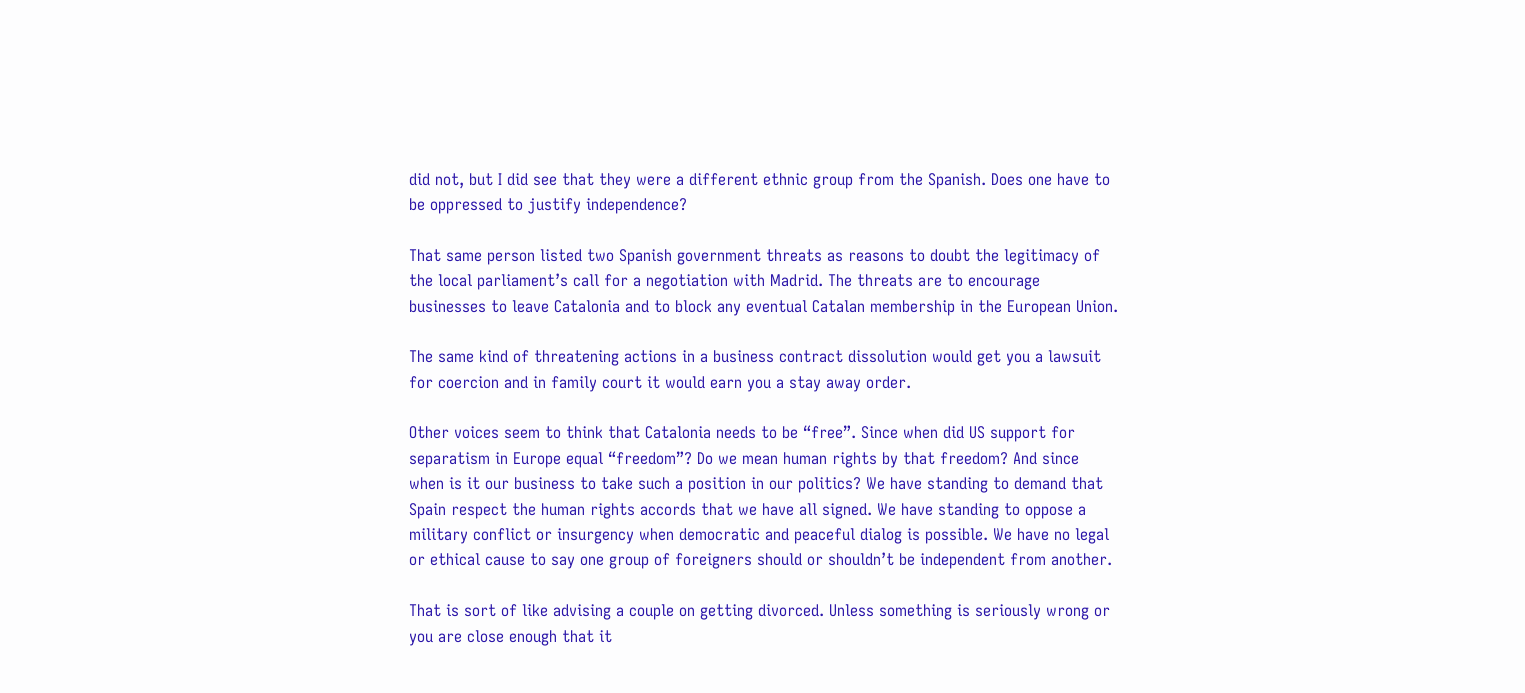did not, but I did see that they were a different ethnic group from the Spanish. Does one have to be oppressed to justify independence?

That same person listed two Spanish government threats as reasons to doubt the legitimacy of the local parliament’s call for a negotiation with Madrid. The threats are to encourage businesses to leave Catalonia and to block any eventual Catalan membership in the European Union.

The same kind of threatening actions in a business contract dissolution would get you a lawsuit for coercion and in family court it would earn you a stay away order.

Other voices seem to think that Catalonia needs to be “free”. Since when did US support for separatism in Europe equal “freedom”? Do we mean human rights by that freedom? And since when is it our business to take such a position in our politics? We have standing to demand that Spain respect the human rights accords that we have all signed. We have standing to oppose a military conflict or insurgency when democratic and peaceful dialog is possible. We have no legal or ethical cause to say one group of foreigners should or shouldn’t be independent from another.

That is sort of like advising a couple on getting divorced. Unless something is seriously wrong or you are close enough that it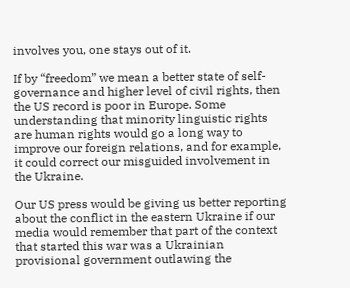involves you, one stays out of it.

If by “freedom” we mean a better state of self-governance and higher level of civil rights, then the US record is poor in Europe. Some understanding that minority linguistic rights are human rights would go a long way to improve our foreign relations, and for example, it could correct our misguided involvement in the Ukraine.

Our US press would be giving us better reporting about the conflict in the eastern Ukraine if our media would remember that part of the context that started this war was a Ukrainian provisional government outlawing the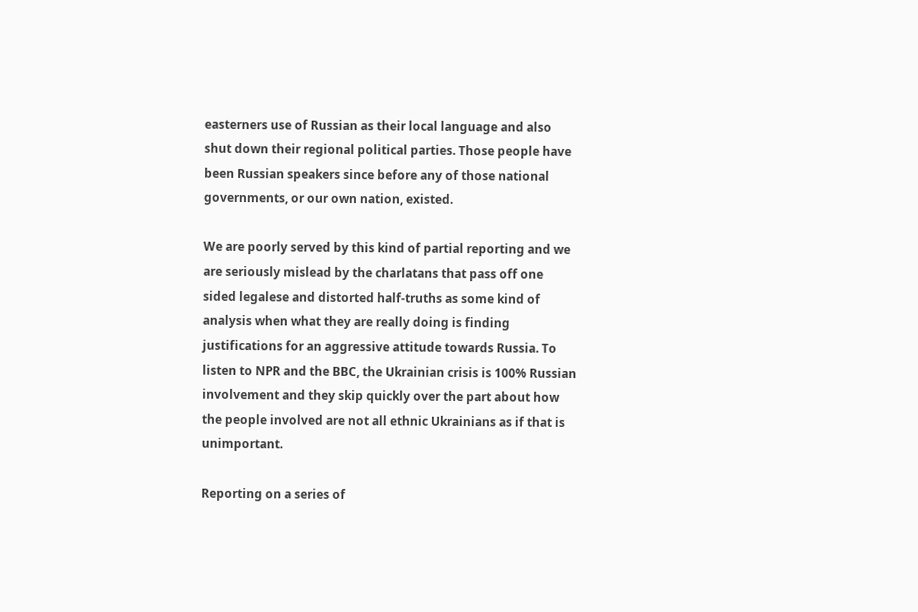easterners use of Russian as their local language and also shut down their regional political parties. Those people have been Russian speakers since before any of those national governments, or our own nation, existed.

We are poorly served by this kind of partial reporting and we are seriously mislead by the charlatans that pass off one sided legalese and distorted half-truths as some kind of analysis when what they are really doing is finding justifications for an aggressive attitude towards Russia. To listen to NPR and the BBC, the Ukrainian crisis is 100% Russian involvement and they skip quickly over the part about how the people involved are not all ethnic Ukrainians as if that is unimportant.

Reporting on a series of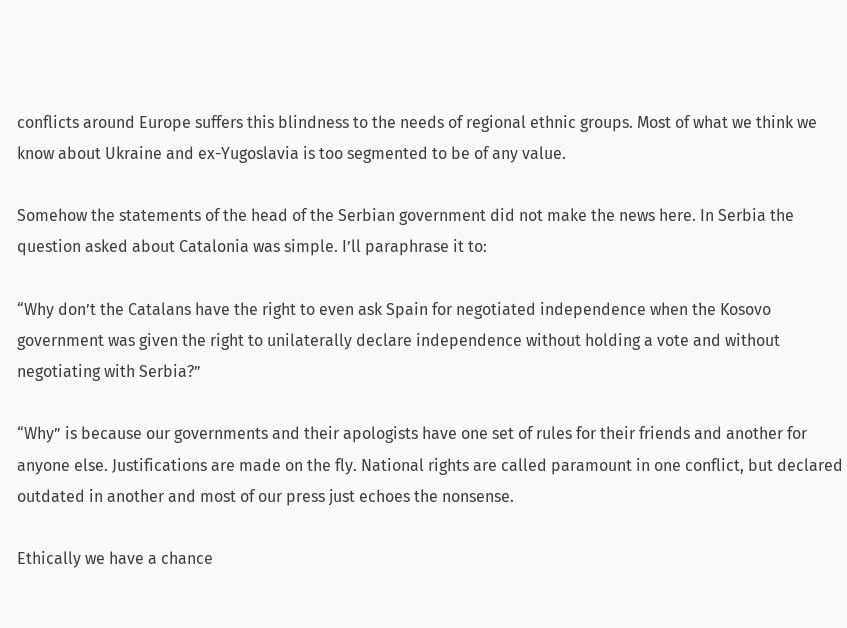conflicts around Europe suffers this blindness to the needs of regional ethnic groups. Most of what we think we know about Ukraine and ex-Yugoslavia is too segmented to be of any value.

Somehow the statements of the head of the Serbian government did not make the news here. In Serbia the question asked about Catalonia was simple. I’ll paraphrase it to:

“Why don’t the Catalans have the right to even ask Spain for negotiated independence when the Kosovo government was given the right to unilaterally declare independence without holding a vote and without negotiating with Serbia?”

“Why” is because our governments and their apologists have one set of rules for their friends and another for anyone else. Justifications are made on the fly. National rights are called paramount in one conflict, but declared outdated in another and most of our press just echoes the nonsense.

Ethically we have a chance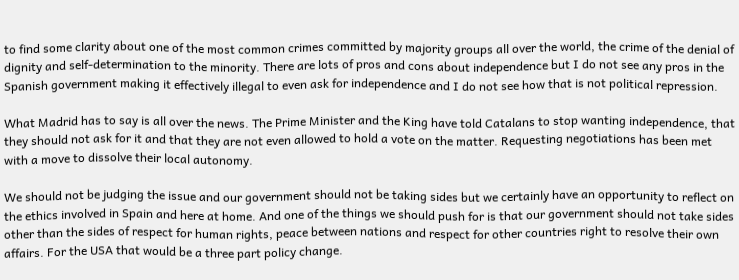to find some clarity about one of the most common crimes committed by majority groups all over the world, the crime of the denial of dignity and self-determination to the minority. There are lots of pros and cons about independence but I do not see any pros in the Spanish government making it effectively illegal to even ask for independence and I do not see how that is not political repression.

What Madrid has to say is all over the news. The Prime Minister and the King have told Catalans to stop wanting independence, that they should not ask for it and that they are not even allowed to hold a vote on the matter. Requesting negotiations has been met with a move to dissolve their local autonomy.

We should not be judging the issue and our government should not be taking sides but we certainly have an opportunity to reflect on the ethics involved in Spain and here at home. And one of the things we should push for is that our government should not take sides other than the sides of respect for human rights, peace between nations and respect for other countries right to resolve their own affairs. For the USA that would be a three part policy change.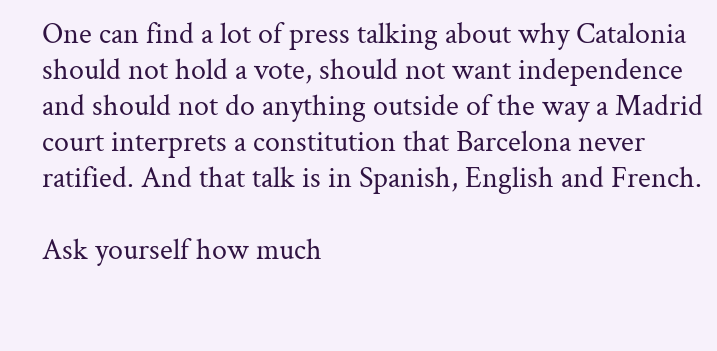One can find a lot of press talking about why Catalonia should not hold a vote, should not want independence and should not do anything outside of the way a Madrid court interprets a constitution that Barcelona never ratified. And that talk is in Spanish, English and French.

Ask yourself how much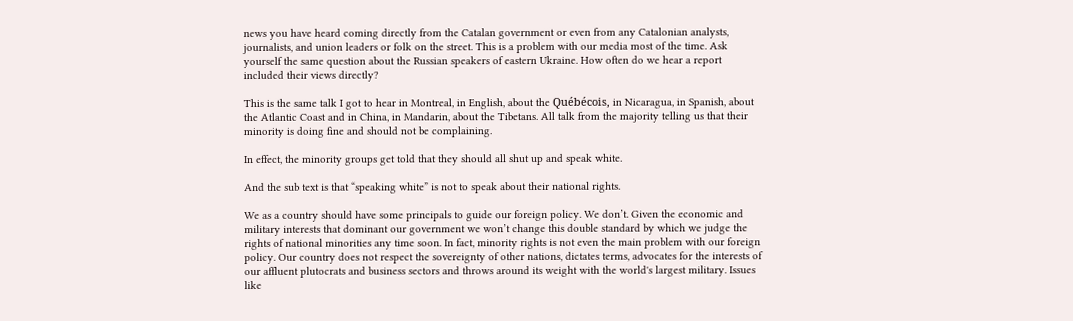news you have heard coming directly from the Catalan government or even from any Catalonian analysts, journalists, and union leaders or folk on the street. This is a problem with our media most of the time. Ask yourself the same question about the Russian speakers of eastern Ukraine. How often do we hear a report included their views directly?

This is the same talk I got to hear in Montreal, in English, about the Québécois, in Nicaragua, in Spanish, about the Atlantic Coast and in China, in Mandarin, about the Tibetans. All talk from the majority telling us that their minority is doing fine and should not be complaining.

In effect, the minority groups get told that they should all shut up and speak white.

And the sub text is that “speaking white” is not to speak about their national rights.

We as a country should have some principals to guide our foreign policy. We don’t. Given the economic and military interests that dominant our government we won’t change this double standard by which we judge the rights of national minorities any time soon. In fact, minority rights is not even the main problem with our foreign policy. Our country does not respect the sovereignty of other nations, dictates terms, advocates for the interests of our affluent plutocrats and business sectors and throws around its weight with the world's largest military. Issues like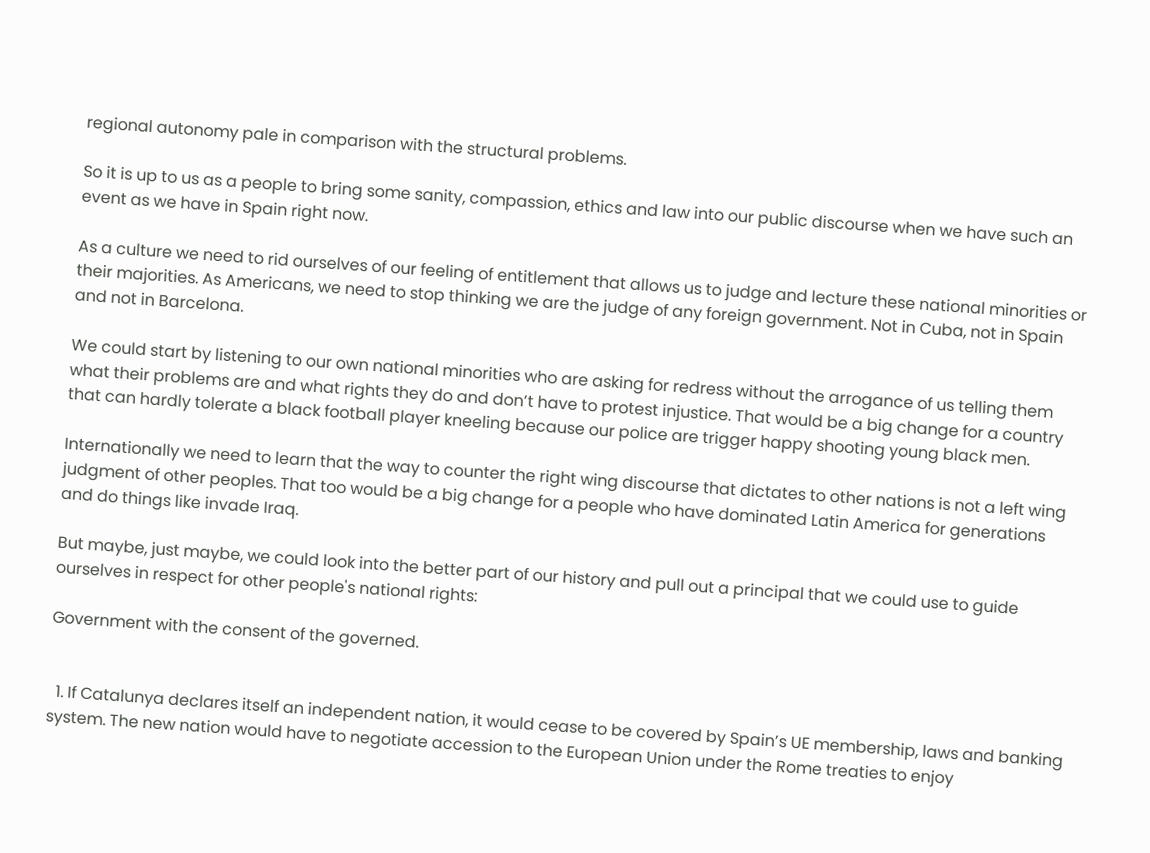regional autonomy pale in comparison with the structural problems.

So it is up to us as a people to bring some sanity, compassion, ethics and law into our public discourse when we have such an event as we have in Spain right now.

As a culture we need to rid ourselves of our feeling of entitlement that allows us to judge and lecture these national minorities or their majorities. As Americans, we need to stop thinking we are the judge of any foreign government. Not in Cuba, not in Spain and not in Barcelona.

We could start by listening to our own national minorities who are asking for redress without the arrogance of us telling them what their problems are and what rights they do and don’t have to protest injustice. That would be a big change for a country that can hardly tolerate a black football player kneeling because our police are trigger happy shooting young black men.

Internationally we need to learn that the way to counter the right wing discourse that dictates to other nations is not a left wing judgment of other peoples. That too would be a big change for a people who have dominated Latin America for generations and do things like invade Iraq.

But maybe, just maybe, we could look into the better part of our history and pull out a principal that we could use to guide ourselves in respect for other people's national rights:

Government with the consent of the governed.


  1. If Catalunya declares itself an independent nation, it would cease to be covered by Spain’s UE membership, laws and banking system. The new nation would have to negotiate accession to the European Union under the Rome treaties to enjoy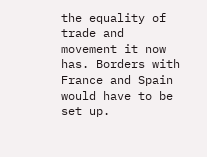the equality of trade and movement it now has. Borders with France and Spain would have to be set up.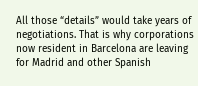All those “details” would take years of negotiations. That is why corporations now resident in Barcelona are leaving for Madrid and other Spanish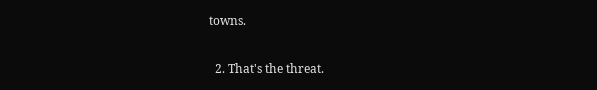towns.

  2. That's the threat.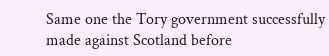Same one the Tory government successfully made against Scotland before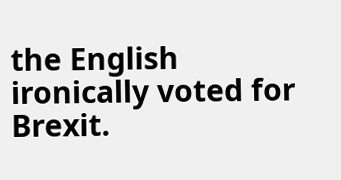the English ironically voted for Brexit.